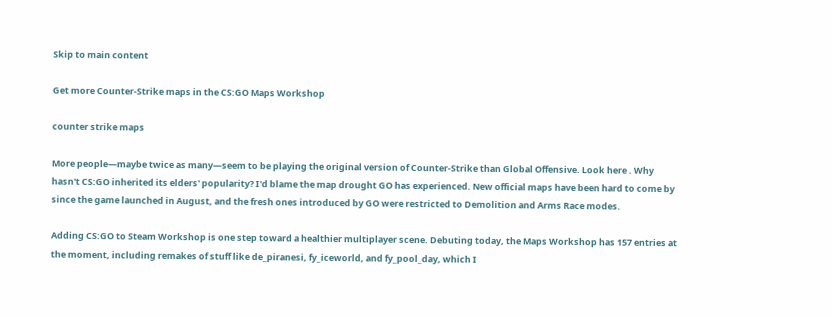Skip to main content

Get more Counter-Strike maps in the CS:GO Maps Workshop

counter strike maps

More people—maybe twice as many—seem to be playing the original version of Counter-Strike than Global Offensive. Look here . Why hasn't CS:GO inherited its elders' popularity? I'd blame the map drought GO has experienced. New official maps have been hard to come by since the game launched in August, and the fresh ones introduced by GO were restricted to Demolition and Arms Race modes.

Adding CS:GO to Steam Workshop is one step toward a healthier multiplayer scene. Debuting today, the Maps Workshop has 157 entries at the moment, including remakes of stuff like de_piranesi, fy_iceworld, and fy_pool_day, which I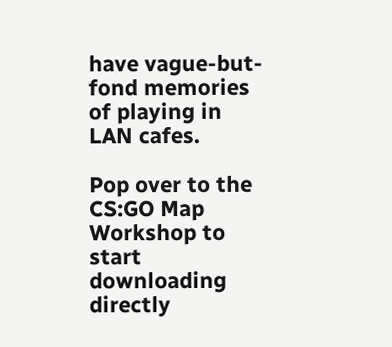have vague-but-fond memories of playing in LAN cafes.

Pop over to the CS:GO Map Workshop to start downloading directly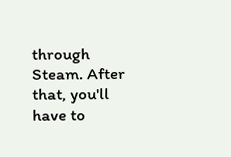through Steam. After that, you'll have to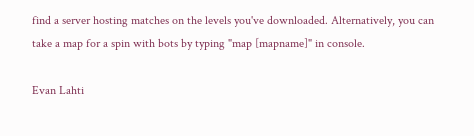find a server hosting matches on the levels you've downloaded. Alternatively, you can take a map for a spin with bots by typing "map [mapname]" in console.

Evan Lahti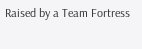Raised by a Team Fortress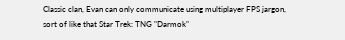Classic clan, Evan can only communicate using multiplayer FPS jargon, sort of like that Star Trek: TNG "Darmok"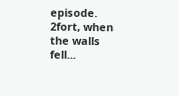episode. 2fort, when the walls fell...